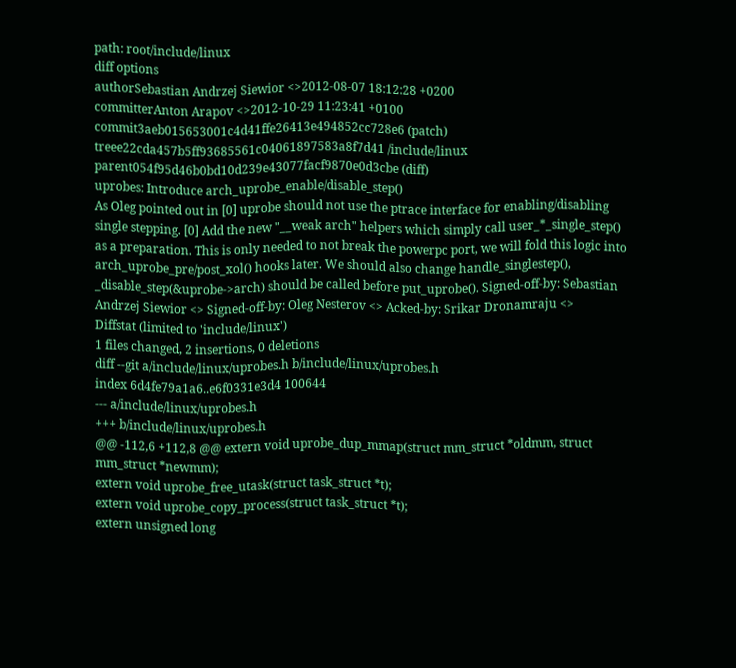path: root/include/linux
diff options
authorSebastian Andrzej Siewior <>2012-08-07 18:12:28 +0200
committerAnton Arapov <>2012-10-29 11:23:41 +0100
commit3aeb015653001c4d41ffe26413e494852cc728e6 (patch)
treee22cda457b5ff93685561c04061897583a8f7d41 /include/linux
parent054f95d46b0bd10d239e43077facf9870e0d3cbe (diff)
uprobes: Introduce arch_uprobe_enable/disable_step()
As Oleg pointed out in [0] uprobe should not use the ptrace interface for enabling/disabling single stepping. [0] Add the new "__weak arch" helpers which simply call user_*_single_step() as a preparation. This is only needed to not break the powerpc port, we will fold this logic into arch_uprobe_pre/post_xol() hooks later. We should also change handle_singlestep(), _disable_step(&uprobe->arch) should be called before put_uprobe(). Signed-off-by: Sebastian Andrzej Siewior <> Signed-off-by: Oleg Nesterov <> Acked-by: Srikar Dronamraju <>
Diffstat (limited to 'include/linux')
1 files changed, 2 insertions, 0 deletions
diff --git a/include/linux/uprobes.h b/include/linux/uprobes.h
index 6d4fe79a1a6..e6f0331e3d4 100644
--- a/include/linux/uprobes.h
+++ b/include/linux/uprobes.h
@@ -112,6 +112,8 @@ extern void uprobe_dup_mmap(struct mm_struct *oldmm, struct mm_struct *newmm);
extern void uprobe_free_utask(struct task_struct *t);
extern void uprobe_copy_process(struct task_struct *t);
extern unsigned long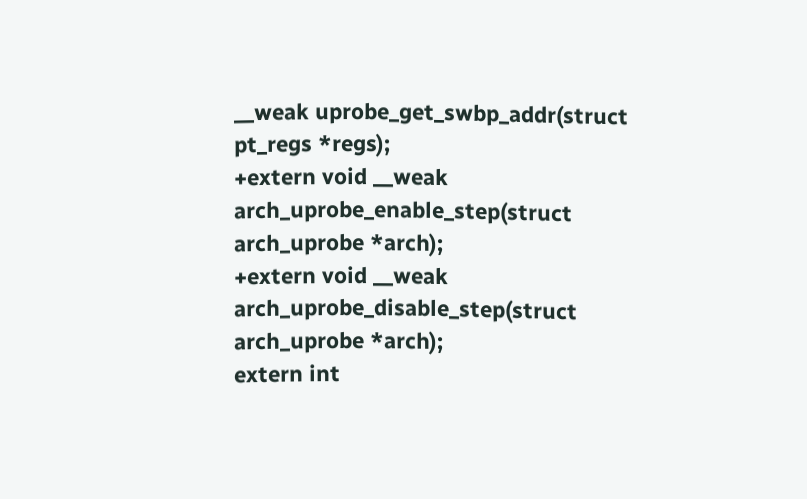__weak uprobe_get_swbp_addr(struct pt_regs *regs);
+extern void __weak arch_uprobe_enable_step(struct arch_uprobe *arch);
+extern void __weak arch_uprobe_disable_step(struct arch_uprobe *arch);
extern int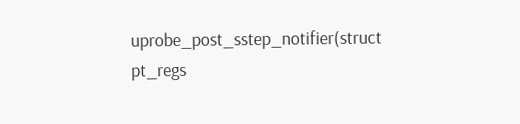uprobe_post_sstep_notifier(struct pt_regs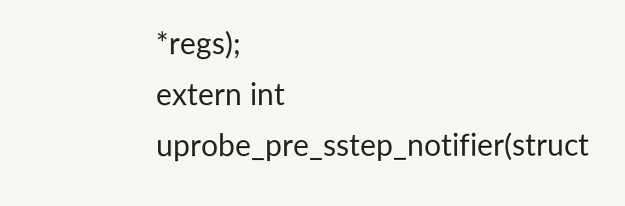*regs);
extern int uprobe_pre_sstep_notifier(struct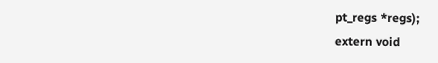pt_regs *regs);
extern void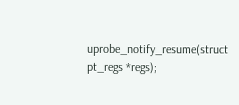uprobe_notify_resume(struct pt_regs *regs);